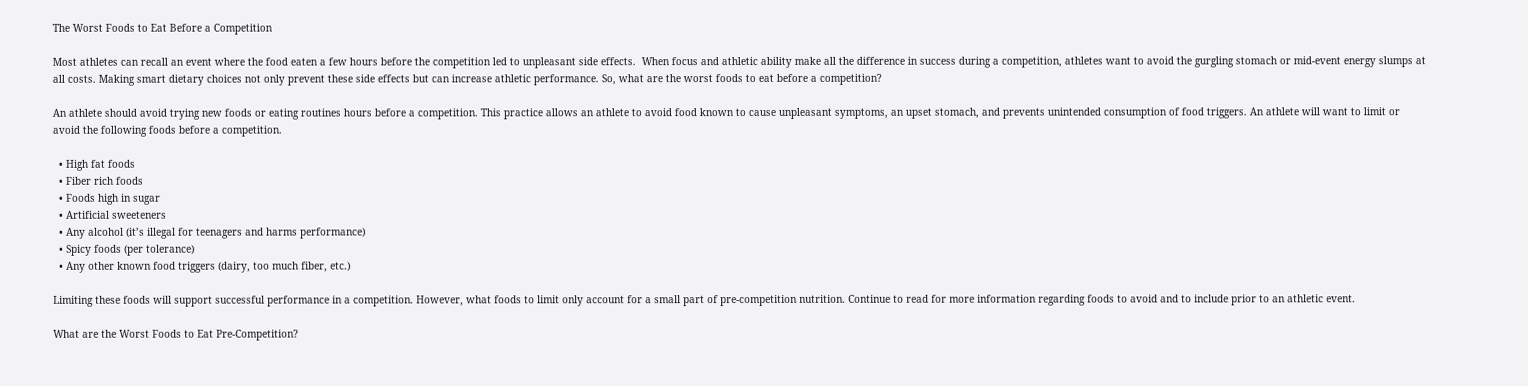The Worst Foods to Eat Before a Competition

Most athletes can recall an event where the food eaten a few hours before the competition led to unpleasant side effects.  When focus and athletic ability make all the difference in success during a competition, athletes want to avoid the gurgling stomach or mid-event energy slumps at all costs. Making smart dietary choices not only prevent these side effects but can increase athletic performance. So, what are the worst foods to eat before a competition?

An athlete should avoid trying new foods or eating routines hours before a competition. This practice allows an athlete to avoid food known to cause unpleasant symptoms, an upset stomach, and prevents unintended consumption of food triggers. An athlete will want to limit or avoid the following foods before a competition.

  • High fat foods
  • Fiber rich foods
  • Foods high in sugar
  • Artificial sweeteners
  • Any alcohol (it’s illegal for teenagers and harms performance)
  • Spicy foods (per tolerance)
  • Any other known food triggers (dairy, too much fiber, etc.)

Limiting these foods will support successful performance in a competition. However, what foods to limit only account for a small part of pre-competition nutrition. Continue to read for more information regarding foods to avoid and to include prior to an athletic event.

What are the Worst Foods to Eat Pre-Competition?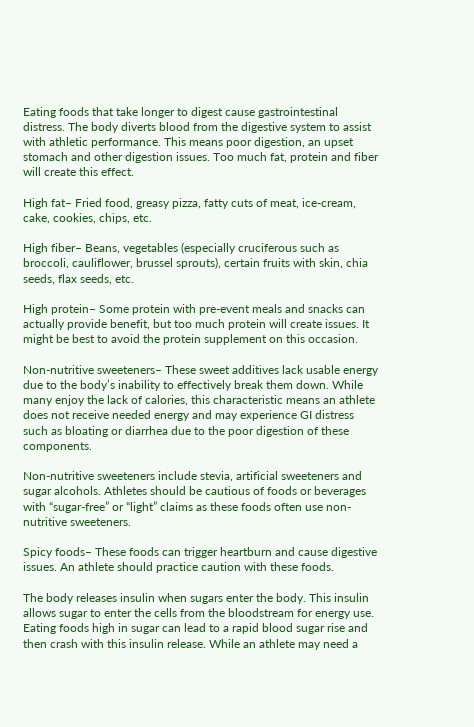Eating foods that take longer to digest cause gastrointestinal distress. The body diverts blood from the digestive system to assist with athletic performance. This means poor digestion, an upset stomach and other digestion issues. Too much fat, protein and fiber will create this effect.

High fat– Fried food, greasy pizza, fatty cuts of meat, ice-cream, cake, cookies, chips, etc.

High fiber– Beans, vegetables (especially cruciferous such as broccoli, cauliflower, brussel sprouts), certain fruits with skin, chia seeds, flax seeds, etc.

High protein– Some protein with pre-event meals and snacks can actually provide benefit, but too much protein will create issues. It might be best to avoid the protein supplement on this occasion.

Non-nutritive sweeteners– These sweet additives lack usable energy due to the body’s inability to effectively break them down. While many enjoy the lack of calories, this characteristic means an athlete does not receive needed energy and may experience GI distress such as bloating or diarrhea due to the poor digestion of these components.

Non-nutritive sweeteners include stevia, artificial sweeteners and sugar alcohols. Athletes should be cautious of foods or beverages with “sugar-free” or “light” claims as these foods often use non-nutritive sweeteners.

Spicy foods– These foods can trigger heartburn and cause digestive issues. An athlete should practice caution with these foods.

The body releases insulin when sugars enter the body. This insulin allows sugar to enter the cells from the bloodstream for energy use. Eating foods high in sugar can lead to a rapid blood sugar rise and then crash with this insulin release. While an athlete may need a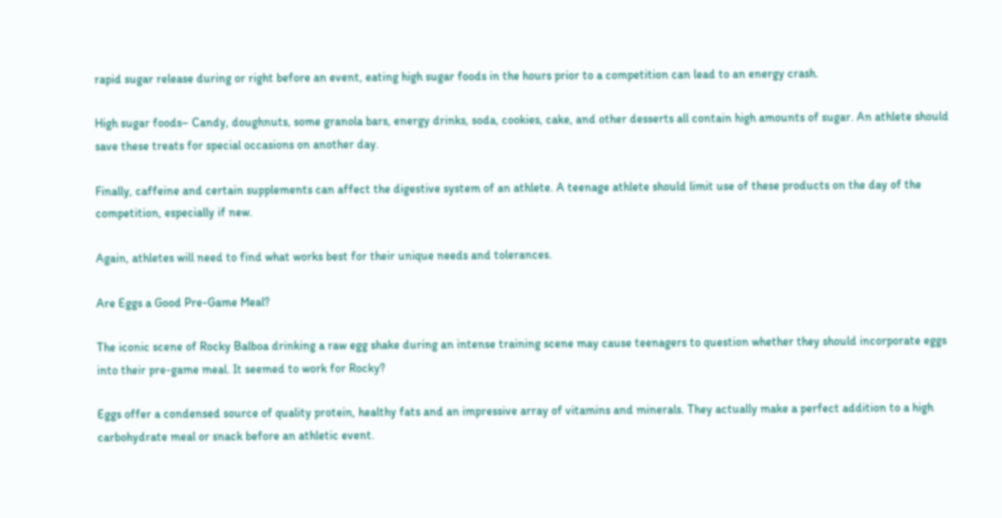rapid sugar release during or right before an event, eating high sugar foods in the hours prior to a competition can lead to an energy crash.

High sugar foods– Candy, doughnuts, some granola bars, energy drinks, soda, cookies, cake, and other desserts all contain high amounts of sugar. An athlete should save these treats for special occasions on another day.

Finally, caffeine and certain supplements can affect the digestive system of an athlete. A teenage athlete should limit use of these products on the day of the competition, especially if new.

Again, athletes will need to find what works best for their unique needs and tolerances.

Are Eggs a Good Pre-Game Meal?

The iconic scene of Rocky Balboa drinking a raw egg shake during an intense training scene may cause teenagers to question whether they should incorporate eggs into their pre-game meal. It seemed to work for Rocky?

Eggs offer a condensed source of quality protein, healthy fats and an impressive array of vitamins and minerals. They actually make a perfect addition to a high carbohydrate meal or snack before an athletic event.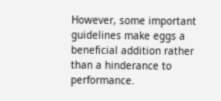However, some important guidelines make eggs a beneficial addition rather than a hinderance to performance.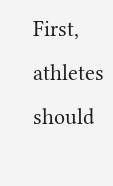First, athletes should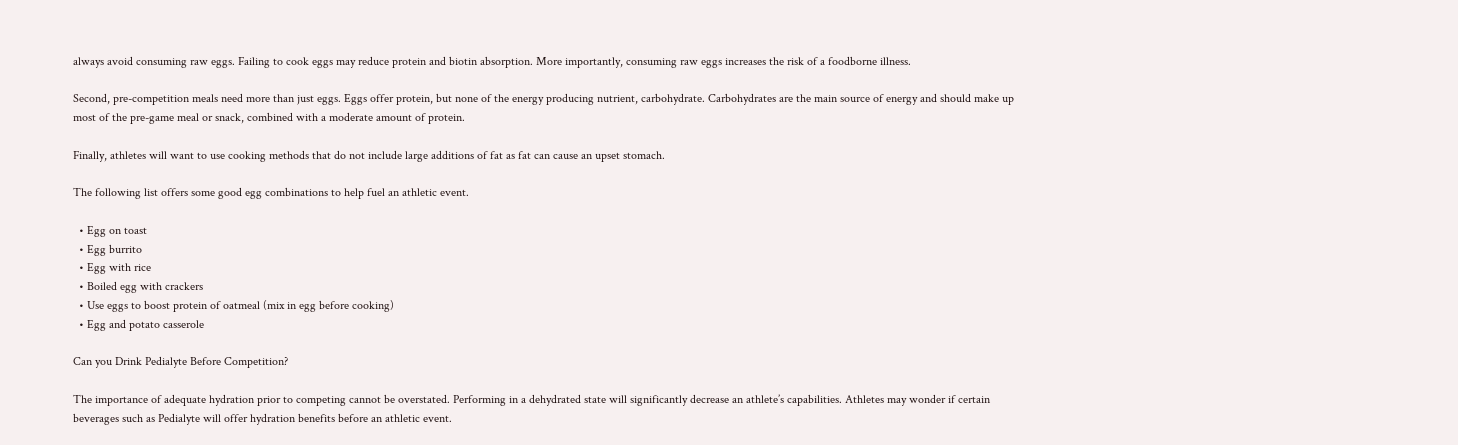always avoid consuming raw eggs. Failing to cook eggs may reduce protein and biotin absorption. More importantly, consuming raw eggs increases the risk of a foodborne illness.

Second, pre-competition meals need more than just eggs. Eggs offer protein, but none of the energy producing nutrient, carbohydrate. Carbohydrates are the main source of energy and should make up most of the pre-game meal or snack, combined with a moderate amount of protein.

Finally, athletes will want to use cooking methods that do not include large additions of fat as fat can cause an upset stomach.

The following list offers some good egg combinations to help fuel an athletic event.

  • Egg on toast
  • Egg burrito
  • Egg with rice
  • Boiled egg with crackers
  • Use eggs to boost protein of oatmeal (mix in egg before cooking)
  • Egg and potato casserole

Can you Drink Pedialyte Before Competition?

The importance of adequate hydration prior to competing cannot be overstated. Performing in a dehydrated state will significantly decrease an athlete’s capabilities. Athletes may wonder if certain beverages such as Pedialyte will offer hydration benefits before an athletic event.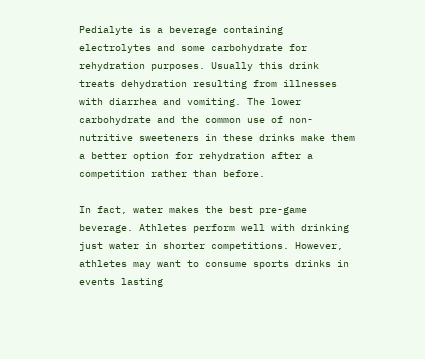Pedialyte is a beverage containing electrolytes and some carbohydrate for rehydration purposes. Usually this drink treats dehydration resulting from illnesses with diarrhea and vomiting. The lower carbohydrate and the common use of non-nutritive sweeteners in these drinks make them a better option for rehydration after a competition rather than before.

In fact, water makes the best pre-game beverage. Athletes perform well with drinking just water in shorter competitions. However, athletes may want to consume sports drinks in events lasting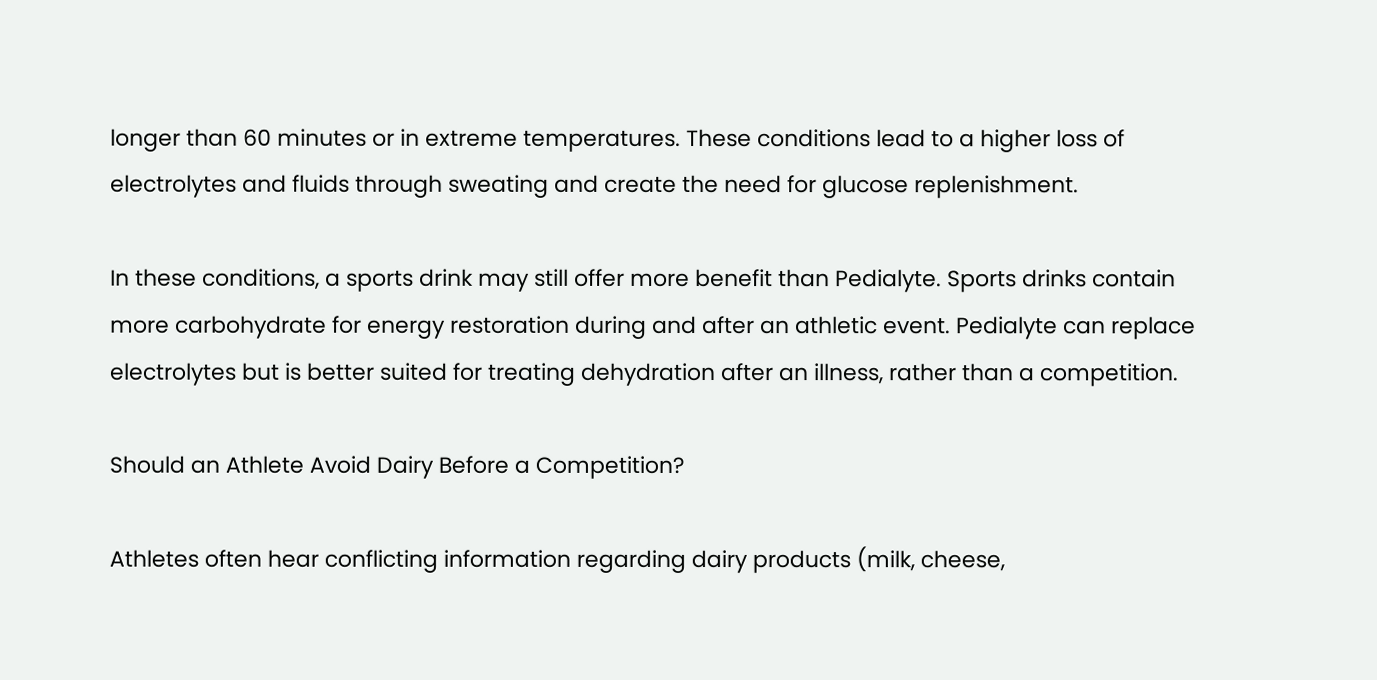longer than 60 minutes or in extreme temperatures. These conditions lead to a higher loss of electrolytes and fluids through sweating and create the need for glucose replenishment.

In these conditions, a sports drink may still offer more benefit than Pedialyte. Sports drinks contain more carbohydrate for energy restoration during and after an athletic event. Pedialyte can replace electrolytes but is better suited for treating dehydration after an illness, rather than a competition.

Should an Athlete Avoid Dairy Before a Competition?

Athletes often hear conflicting information regarding dairy products (milk, cheese,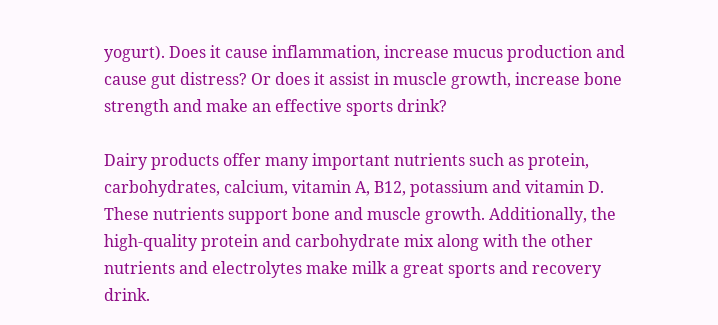yogurt). Does it cause inflammation, increase mucus production and cause gut distress? Or does it assist in muscle growth, increase bone strength and make an effective sports drink?

Dairy products offer many important nutrients such as protein, carbohydrates, calcium, vitamin A, B12, potassium and vitamin D. These nutrients support bone and muscle growth. Additionally, the high-quality protein and carbohydrate mix along with the other nutrients and electrolytes make milk a great sports and recovery drink.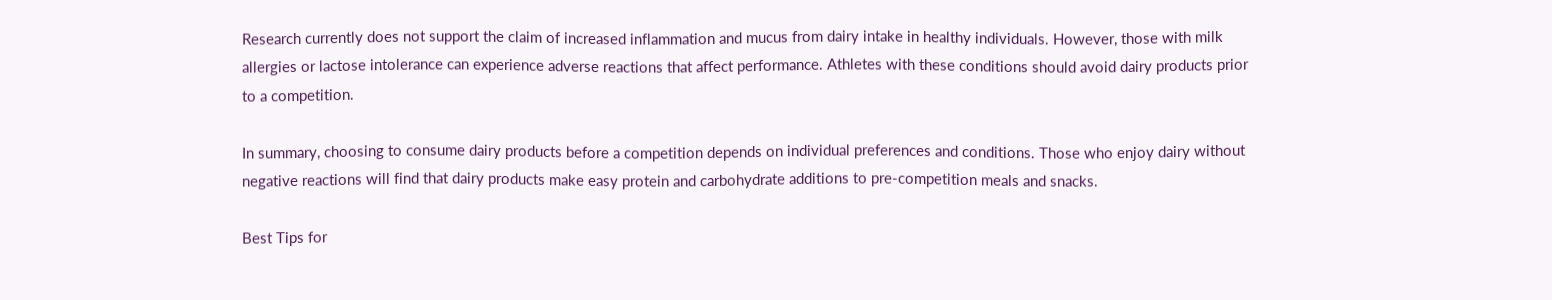Research currently does not support the claim of increased inflammation and mucus from dairy intake in healthy individuals. However, those with milk allergies or lactose intolerance can experience adverse reactions that affect performance. Athletes with these conditions should avoid dairy products prior to a competition.

In summary, choosing to consume dairy products before a competition depends on individual preferences and conditions. Those who enjoy dairy without negative reactions will find that dairy products make easy protein and carbohydrate additions to pre-competition meals and snacks.

Best Tips for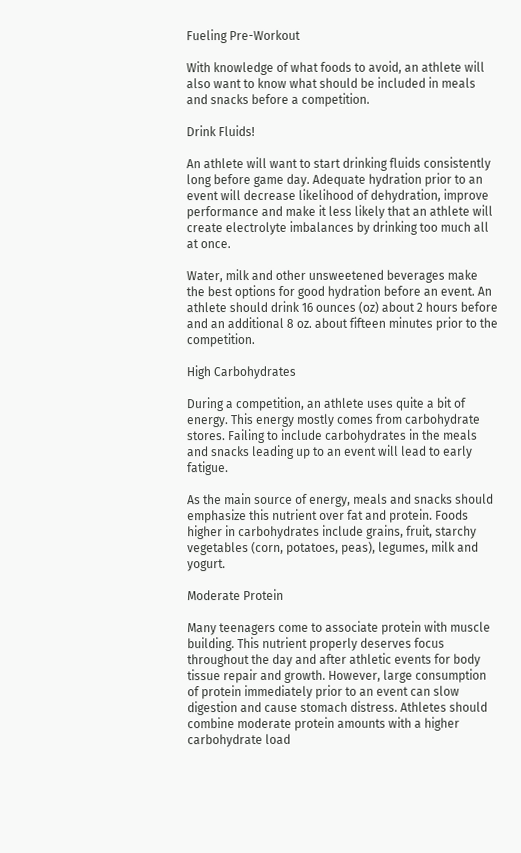Fueling Pre-Workout

With knowledge of what foods to avoid, an athlete will also want to know what should be included in meals and snacks before a competition.

Drink Fluids!

An athlete will want to start drinking fluids consistently long before game day. Adequate hydration prior to an event will decrease likelihood of dehydration, improve performance and make it less likely that an athlete will create electrolyte imbalances by drinking too much all at once.

Water, milk and other unsweetened beverages make the best options for good hydration before an event. An athlete should drink 16 ounces (oz) about 2 hours before and an additional 8 oz. about fifteen minutes prior to the competition.

High Carbohydrates

During a competition, an athlete uses quite a bit of energy. This energy mostly comes from carbohydrate stores. Failing to include carbohydrates in the meals and snacks leading up to an event will lead to early fatigue.

As the main source of energy, meals and snacks should emphasize this nutrient over fat and protein. Foods higher in carbohydrates include grains, fruit, starchy vegetables (corn, potatoes, peas), legumes, milk and yogurt.

Moderate Protein

Many teenagers come to associate protein with muscle building. This nutrient properly deserves focus throughout the day and after athletic events for body tissue repair and growth. However, large consumption of protein immediately prior to an event can slow digestion and cause stomach distress. Athletes should combine moderate protein amounts with a higher carbohydrate load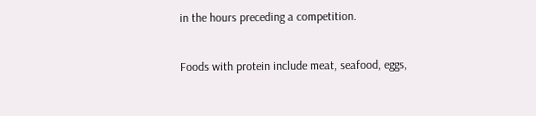in the hours preceding a competition.

Foods with protein include meat, seafood, eggs,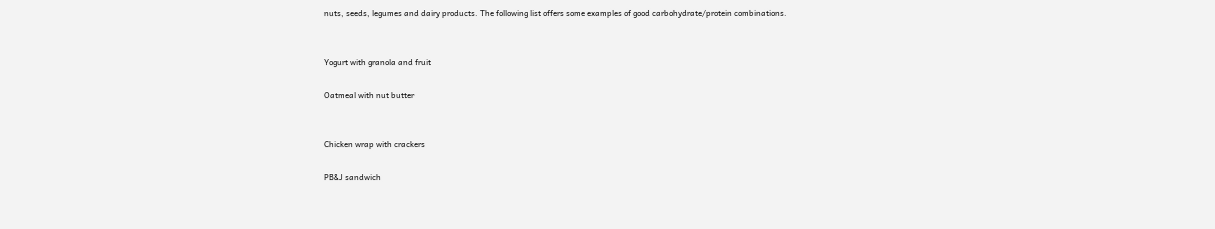nuts, seeds, legumes and dairy products. The following list offers some examples of good carbohydrate/protein combinations.


Yogurt with granola and fruit

Oatmeal with nut butter


Chicken wrap with crackers

PB&J sandwich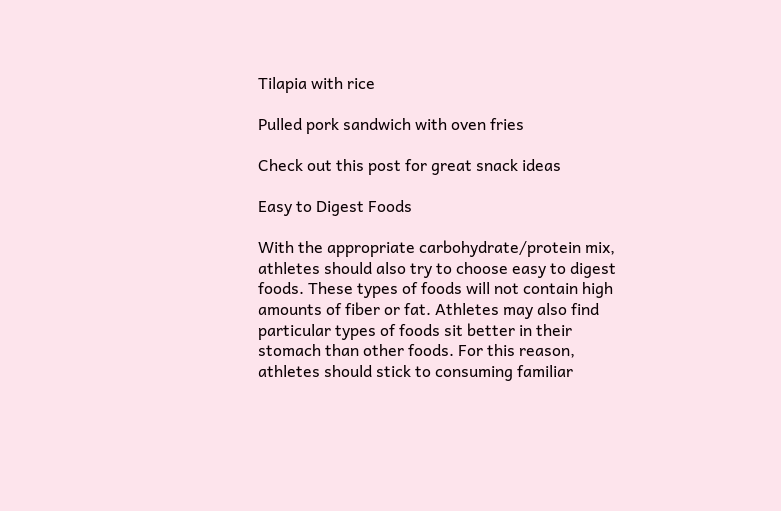Tilapia with rice

Pulled pork sandwich with oven fries

Check out this post for great snack ideas

Easy to Digest Foods

With the appropriate carbohydrate/protein mix, athletes should also try to choose easy to digest foods. These types of foods will not contain high amounts of fiber or fat. Athletes may also find particular types of foods sit better in their stomach than other foods. For this reason, athletes should stick to consuming familiar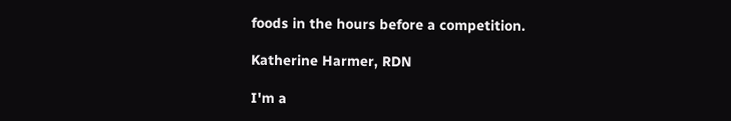foods in the hours before a competition.

Katherine Harmer, RDN

I'm a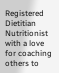Registered Dietitian Nutritionist with a love for coaching others to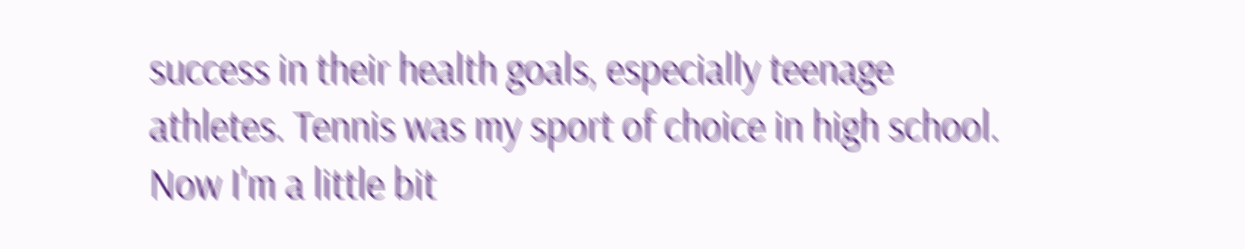success in their health goals, especially teenage athletes. Tennis was my sport of choice in high school. Now I'm a little bit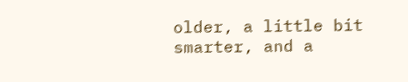older, a little bit smarter, and a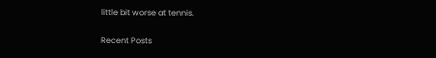little bit worse at tennis.

Recent Posts